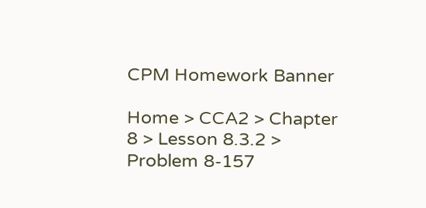CPM Homework Banner

Home > CCA2 > Chapter 8 > Lesson 8.3.2 > Problem 8-157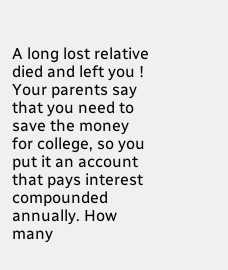A long lost relative died and left you ! Your parents say that you need to save the money for college, so you put it an account that pays interest compounded annually. How many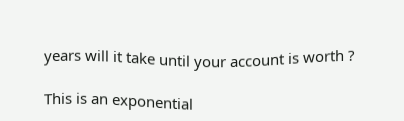years will it take until your account is worth ?

This is an exponential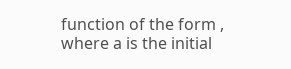function of the form , where a is the initial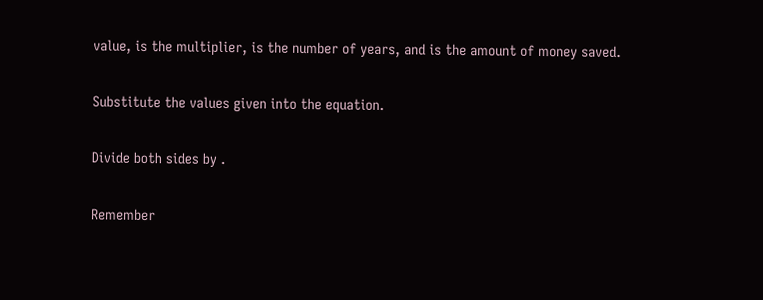value, is the multiplier, is the number of years, and is the amount of money saved.

Substitute the values given into the equation.

Divide both sides by .

Remember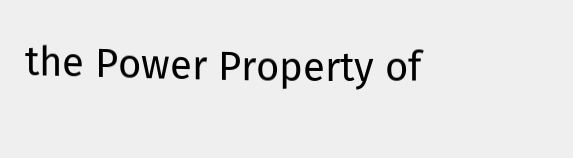the Power Property of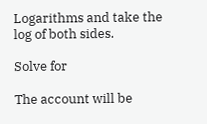Logarithms and take the log of both sides.

Solve for

The account will be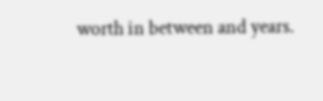worth in between and years.